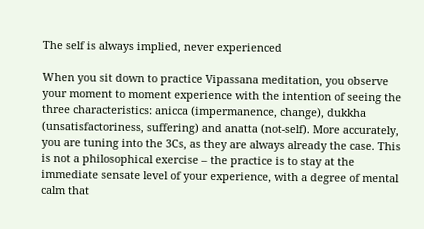The self is always implied, never experienced

When you sit down to practice Vipassana meditation, you observe your moment to moment experience with the intention of seeing the three characteristics: anicca (impermanence, change), dukkha (unsatisfactoriness, suffering) and anatta (not-self). More accurately, you are tuning into the 3Cs, as they are always already the case. This is not a philosophical exercise – the practice is to stay at the immediate sensate level of your experience, with a degree of mental calm that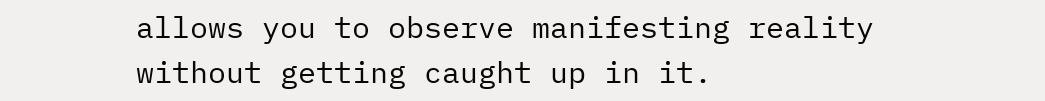allows you to observe manifesting reality without getting caught up in it.